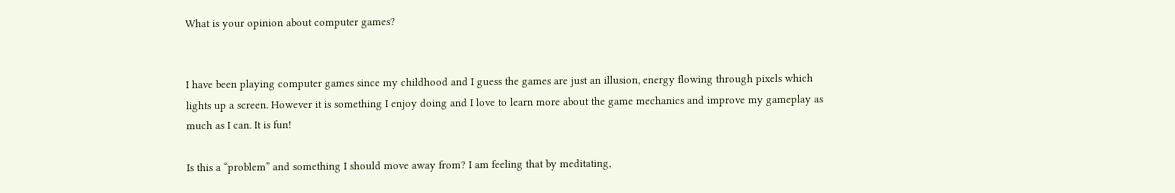What is your opinion about computer games?


I have been playing computer games since my childhood and I guess the games are just an illusion, energy flowing through pixels which lights up a screen. However it is something I enjoy doing and I love to learn more about the game mechanics and improve my gameplay as much as I can. It is fun!

Is this a “problem” and something I should move away from? I am feeling that by meditating,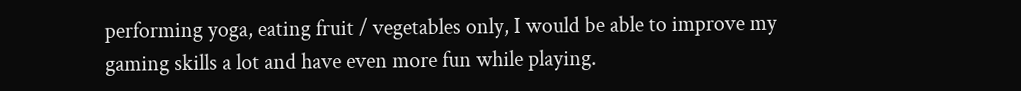performing yoga, eating fruit / vegetables only, I would be able to improve my gaming skills a lot and have even more fun while playing.